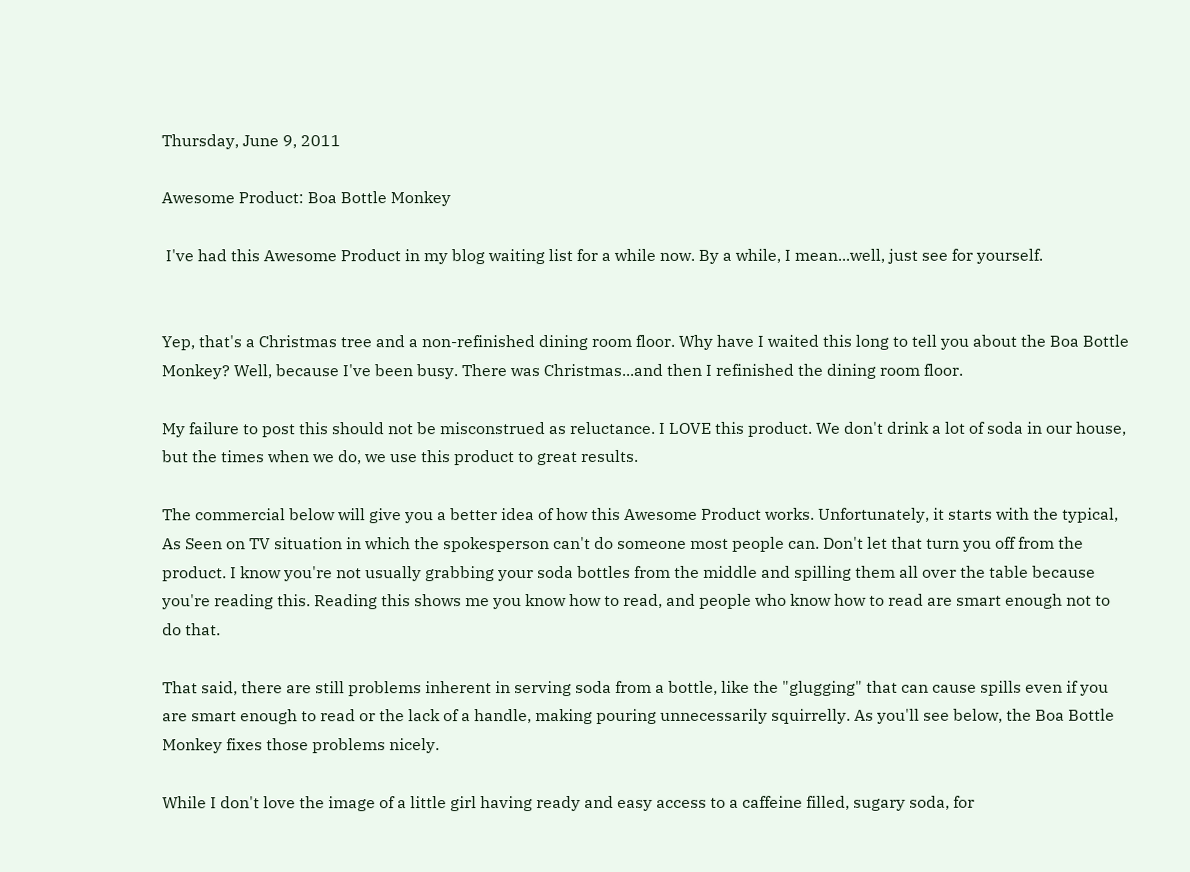Thursday, June 9, 2011

Awesome Product: Boa Bottle Monkey

 I've had this Awesome Product in my blog waiting list for a while now. By a while, I mean...well, just see for yourself.


Yep, that's a Christmas tree and a non-refinished dining room floor. Why have I waited this long to tell you about the Boa Bottle Monkey? Well, because I've been busy. There was Christmas...and then I refinished the dining room floor.

My failure to post this should not be misconstrued as reluctance. I LOVE this product. We don't drink a lot of soda in our house, but the times when we do, we use this product to great results.

The commercial below will give you a better idea of how this Awesome Product works. Unfortunately, it starts with the typical, As Seen on TV situation in which the spokesperson can't do someone most people can. Don't let that turn you off from the product. I know you're not usually grabbing your soda bottles from the middle and spilling them all over the table because you're reading this. Reading this shows me you know how to read, and people who know how to read are smart enough not to do that.

That said, there are still problems inherent in serving soda from a bottle, like the "glugging" that can cause spills even if you are smart enough to read or the lack of a handle, making pouring unnecessarily squirrelly. As you'll see below, the Boa Bottle Monkey fixes those problems nicely.

While I don't love the image of a little girl having ready and easy access to a caffeine filled, sugary soda, for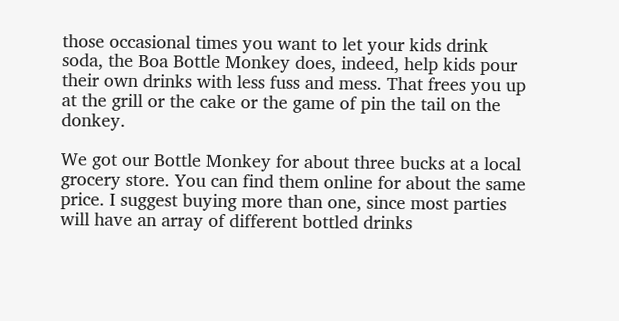those occasional times you want to let your kids drink soda, the Boa Bottle Monkey does, indeed, help kids pour their own drinks with less fuss and mess. That frees you up at the grill or the cake or the game of pin the tail on the donkey.

We got our Bottle Monkey for about three bucks at a local grocery store. You can find them online for about the same price. I suggest buying more than one, since most parties will have an array of different bottled drinks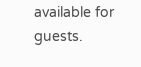available for guests.